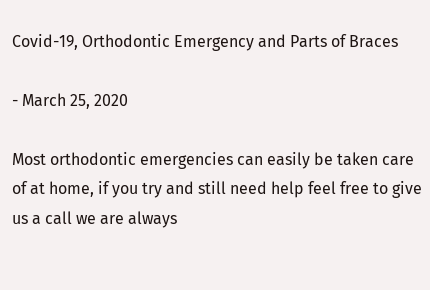Covid-19, Orthodontic Emergency and Parts of Braces

- March 25, 2020

Most orthodontic emergencies can easily be taken care of at home, if you try and still need help feel free to give us a call we are always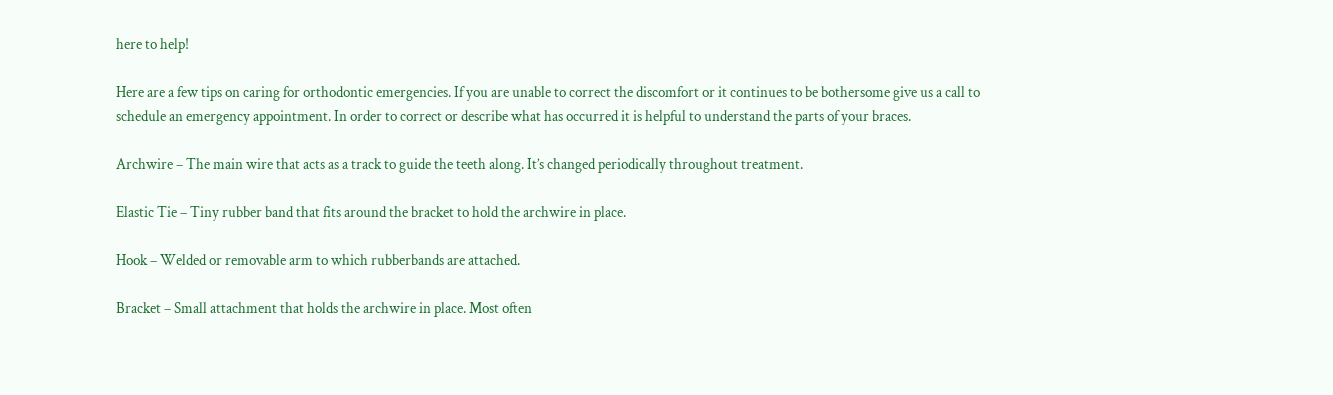here to help!

Here are a few tips on caring for orthodontic emergencies. If you are unable to correct the discomfort or it continues to be bothersome give us a call to schedule an emergency appointment. In order to correct or describe what has occurred it is helpful to understand the parts of your braces.

Archwire – The main wire that acts as a track to guide the teeth along. It’s changed periodically throughout treatment.

Elastic Tie – Tiny rubber band that fits around the bracket to hold the archwire in place.

Hook – Welded or removable arm to which rubberbands are attached.

Bracket – Small attachment that holds the archwire in place. Most often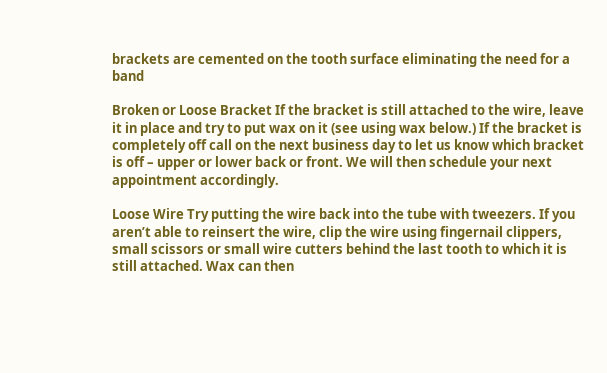brackets are cemented on the tooth surface eliminating the need for a band

Broken or Loose Bracket If the bracket is still attached to the wire, leave it in place and try to put wax on it (see using wax below.) If the bracket is completely off call on the next business day to let us know which bracket is off – upper or lower back or front. We will then schedule your next appointment accordingly.

Loose Wire Try putting the wire back into the tube with tweezers. If you aren’t able to reinsert the wire, clip the wire using fingernail clippers, small scissors or small wire cutters behind the last tooth to which it is still attached. Wax can then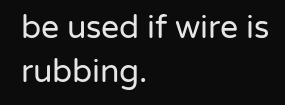be used if wire is rubbing.